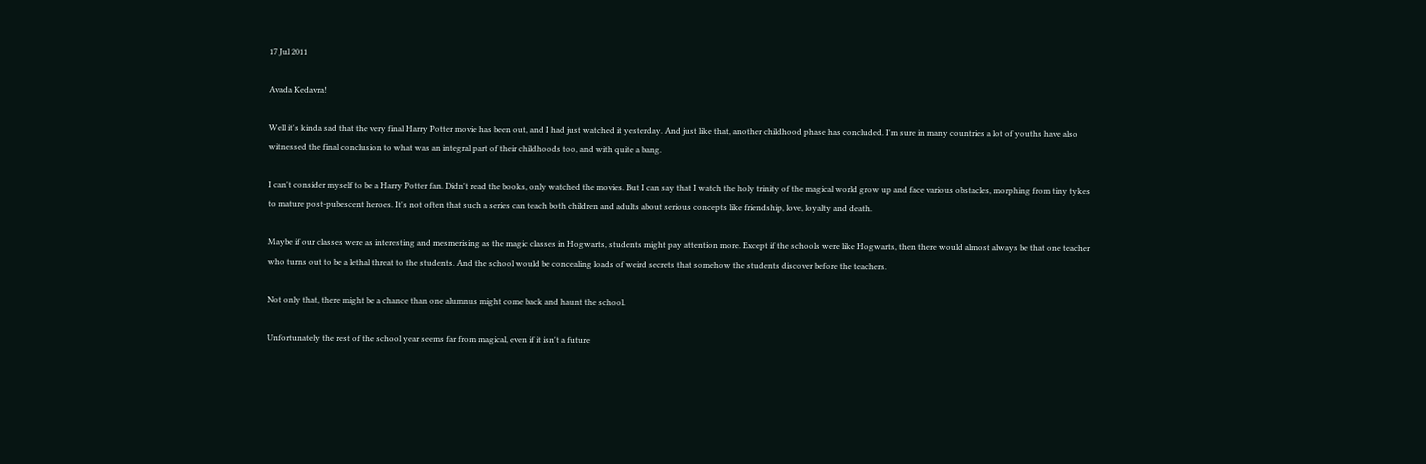17 Jul 2011

Avada Kedavra!

Well it's kinda sad that the very final Harry Potter movie has been out, and I had just watched it yesterday. And just like that, another childhood phase has concluded. I'm sure in many countries a lot of youths have also witnessed the final conclusion to what was an integral part of their childhoods too, and with quite a bang.

I can't consider myself to be a Harry Potter fan. Didn't read the books, only watched the movies. But I can say that I watch the holy trinity of the magical world grow up and face various obstacles, morphing from tiny tykes to mature post-pubescent heroes. It's not often that such a series can teach both children and adults about serious concepts like friendship, love, loyalty and death.

Maybe if our classes were as interesting and mesmerising as the magic classes in Hogwarts, students might pay attention more. Except if the schools were like Hogwarts, then there would almost always be that one teacher who turns out to be a lethal threat to the students. And the school would be concealing loads of weird secrets that somehow the students discover before the teachers.

Not only that, there might be a chance than one alumnus might come back and haunt the school.

Unfortunately the rest of the school year seems far from magical, even if it isn't a future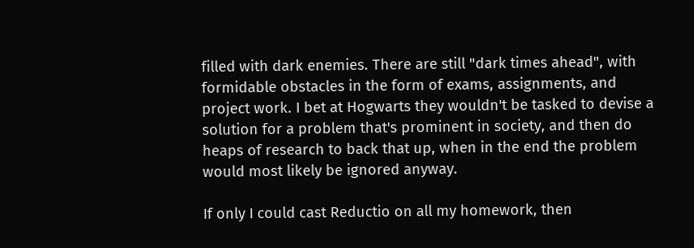filled with dark enemies. There are still "dark times ahead", with formidable obstacles in the form of exams, assignments, and project work. I bet at Hogwarts they wouldn't be tasked to devise a solution for a problem that's prominent in society, and then do heaps of research to back that up, when in the end the problem would most likely be ignored anyway.

If only I could cast Reductio on all my homework, then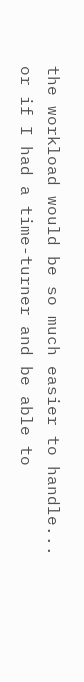the workload would be so much easier to handle... or if I had a time-turner and be able to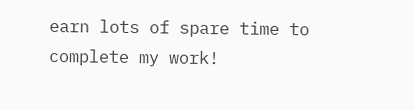earn lots of spare time to complete my work!